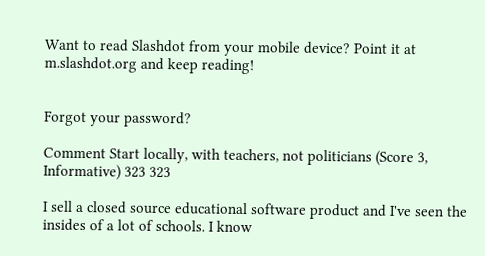Want to read Slashdot from your mobile device? Point it at m.slashdot.org and keep reading!


Forgot your password?

Comment Start locally, with teachers, not politicians (Score 3, Informative) 323 323

I sell a closed source educational software product and I've seen the insides of a lot of schools. I know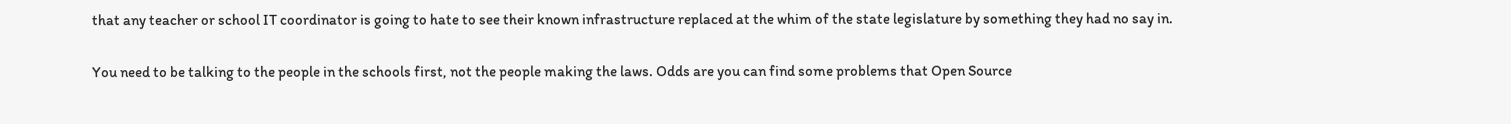that any teacher or school IT coordinator is going to hate to see their known infrastructure replaced at the whim of the state legislature by something they had no say in.

You need to be talking to the people in the schools first, not the people making the laws. Odds are you can find some problems that Open Source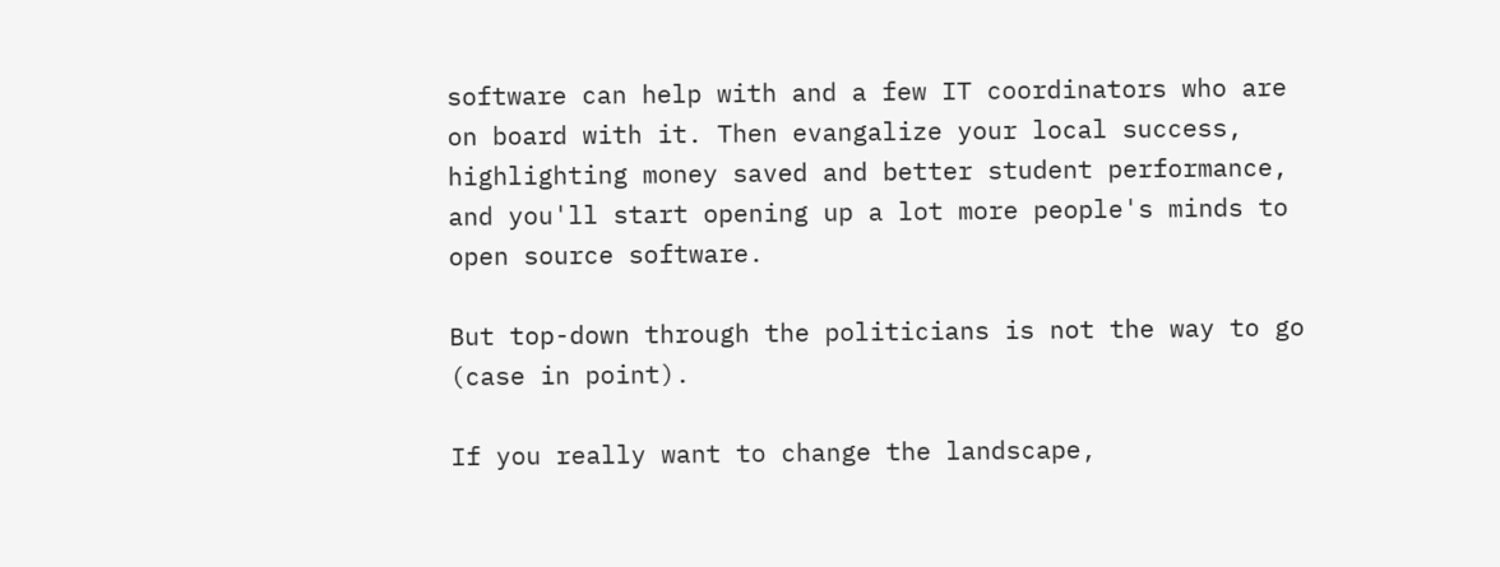software can help with and a few IT coordinators who are on board with it. Then evangalize your local success, highlighting money saved and better student performance, and you'll start opening up a lot more people's minds to open source software.

But top-down through the politicians is not the way to go (case in point).

If you really want to change the landscape,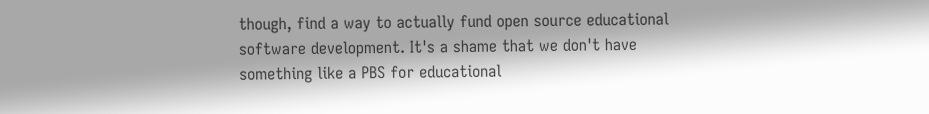though, find a way to actually fund open source educational software development. It's a shame that we don't have something like a PBS for educational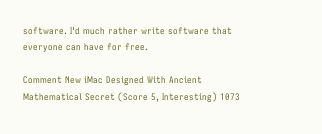software. I'd much rather write software that everyone can have for free.

Comment New iMac Designed With Ancient Mathematical Secret (Score 5, Interesting) 1073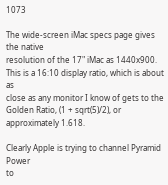1073

The wide-screen iMac specs page gives the native
resolution of the 17" iMac as 1440x900. This is a 16:10 display ratio, which is about as
close as any monitor I know of gets to the
Golden Ratio, (1 + sqrt(5)/2), or approximately 1.618.

Clearly Apple is trying to channel Pyramid Power
to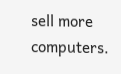sell more computers.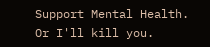Support Mental Health. Or I'll kill you.